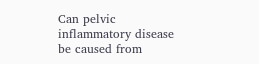Can pelvic inflammatory disease be caused from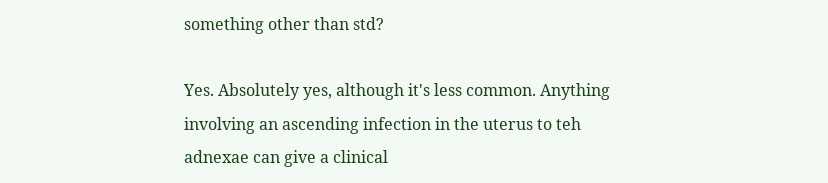something other than std?

Yes. Absolutely yes, although it's less common. Anything involving an ascending infection in the uterus to teh adnexae can give a clinical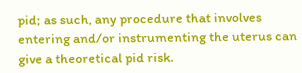pid; as such, any procedure that involves entering and/or instrumenting the uterus can give a theoretical pid risk.